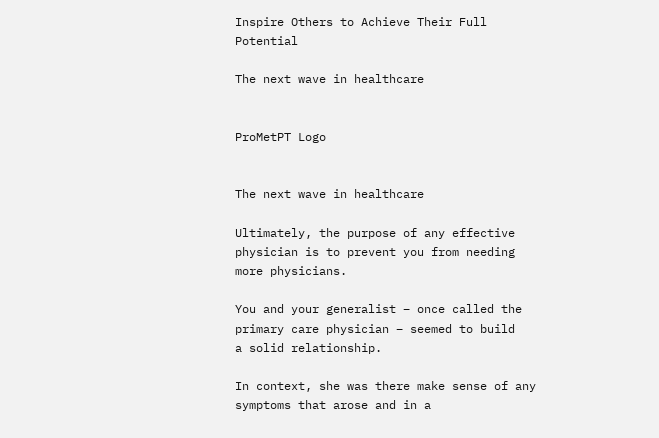Inspire Others to Achieve Their Full Potential

The next wave in healthcare


ProMetPT Logo


The next wave in healthcare

Ultimately, the purpose of any effective physician is to prevent you from needing
more physicians.

You and your generalist – once called the primary care physician – seemed to build
a solid relationship.

In context, she was there make sense of any symptoms that arose and in a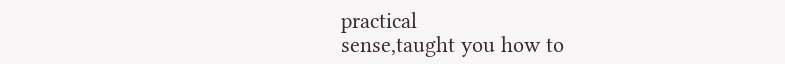practical
sense,taught you how to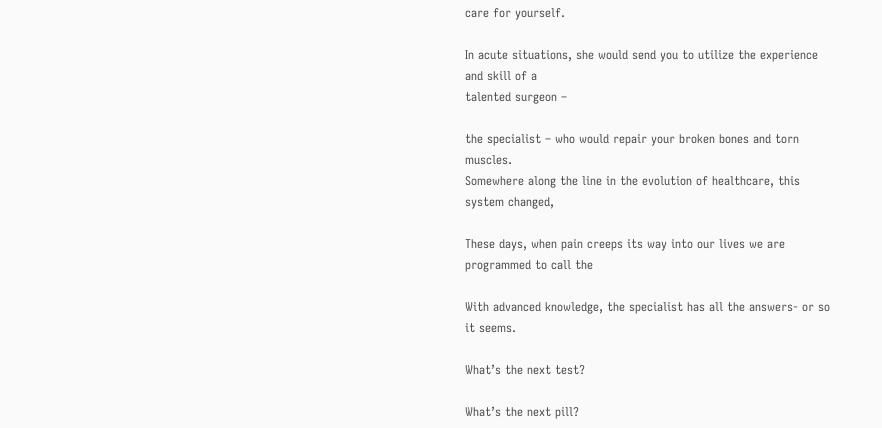care for yourself.

In acute situations, she would send you to utilize the experience and skill of a
talented surgeon –

the specialist – who would repair your broken bones and torn muscles.
Somewhere along the line in the evolution of healthcare, this system changed,

These days, when pain creeps its way into our lives we are programmed to call the

With advanced knowledge, the specialist has all the answers- or so it seems.

What’s the next test?

What’s the next pill?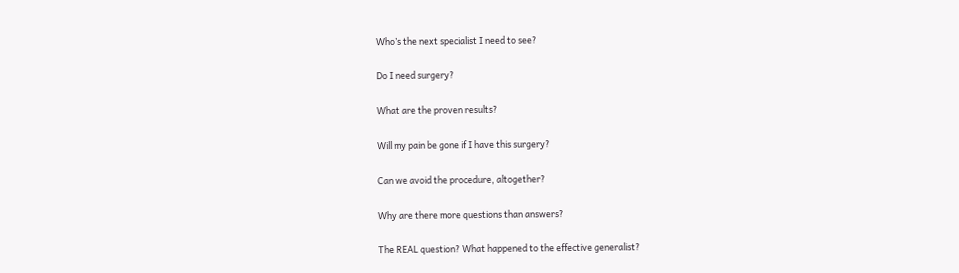Who’s the next specialist I need to see?

Do I need surgery?

What are the proven results?

Will my pain be gone if I have this surgery?

Can we avoid the procedure, altogether?

Why are there more questions than answers?

The REAL question? What happened to the effective generalist?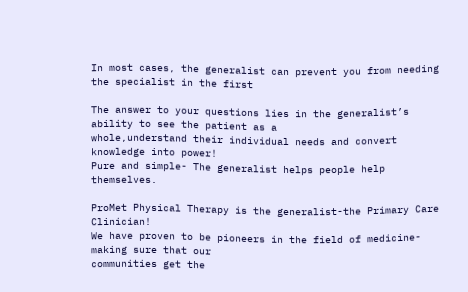In most cases, the generalist can prevent you from needing the specialist in the first

The answer to your questions lies in the generalist’s ability to see the patient as a
whole,understand their individual needs and convert knowledge into power!
Pure and simple- The generalist helps people help themselves.

ProMet Physical Therapy is the generalist-the Primary Care Clinician!
We have proven to be pioneers in the field of medicine- making sure that our
communities get the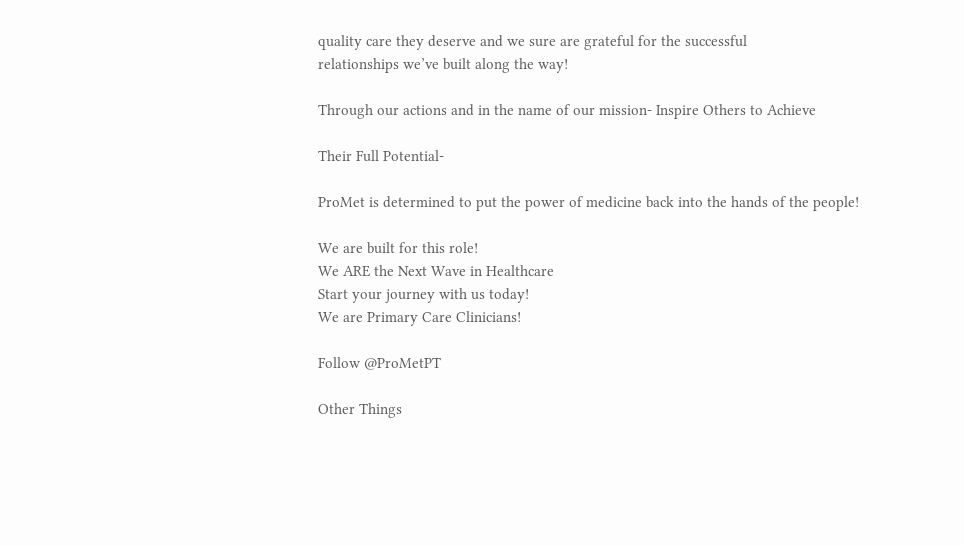quality care they deserve and we sure are grateful for the successful
relationships we’ve built along the way!

Through our actions and in the name of our mission- Inspire Others to Achieve

Their Full Potential-

ProMet is determined to put the power of medicine back into the hands of the people!

We are built for this role!
We ARE the Next Wave in Healthcare
Start your journey with us today!
We are Primary Care Clinicians!

Follow @ProMetPT

Other Things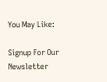You May Like:

Signup For Our Newsletter